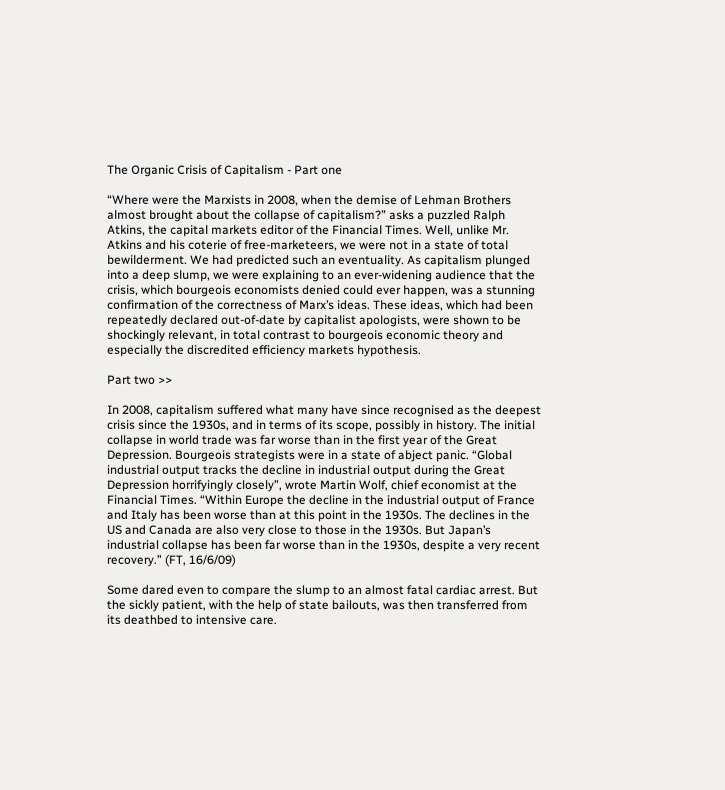The Organic Crisis of Capitalism - Part one

“Where were the Marxists in 2008, when the demise of Lehman Brothers almost brought about the collapse of capitalism?” asks a puzzled Ralph Atkins, the capital markets editor of the Financial Times. Well, unlike Mr. Atkins and his coterie of free-marketeers, we were not in a state of total bewilderment. We had predicted such an eventuality. As capitalism plunged into a deep slump, we were explaining to an ever-widening audience that the crisis, which bourgeois economists denied could ever happen, was a stunning confirmation of the correctness of Marx’s ideas. These ideas, which had been repeatedly declared out-of-date by capitalist apologists, were shown to be shockingly relevant, in total contrast to bourgeois economic theory and especially the discredited efficiency markets hypothesis.

Part two >>

In 2008, capitalism suffered what many have since recognised as the deepest crisis since the 1930s, and in terms of its scope, possibly in history. The initial collapse in world trade was far worse than in the first year of the Great Depression. Bourgeois strategists were in a state of abject panic. “Global industrial output tracks the decline in industrial output during the Great Depression horrifyingly closely”, wrote Martin Wolf, chief economist at the Financial Times. “Within Europe the decline in the industrial output of France and Italy has been worse than at this point in the 1930s. The declines in the US and Canada are also very close to those in the 1930s. But Japan’s industrial collapse has been far worse than in the 1930s, despite a very recent recovery.” (FT, 16/6/09)

Some dared even to compare the slump to an almost fatal cardiac arrest. But the sickly patient, with the help of state bailouts, was then transferred from its deathbed to intensive care.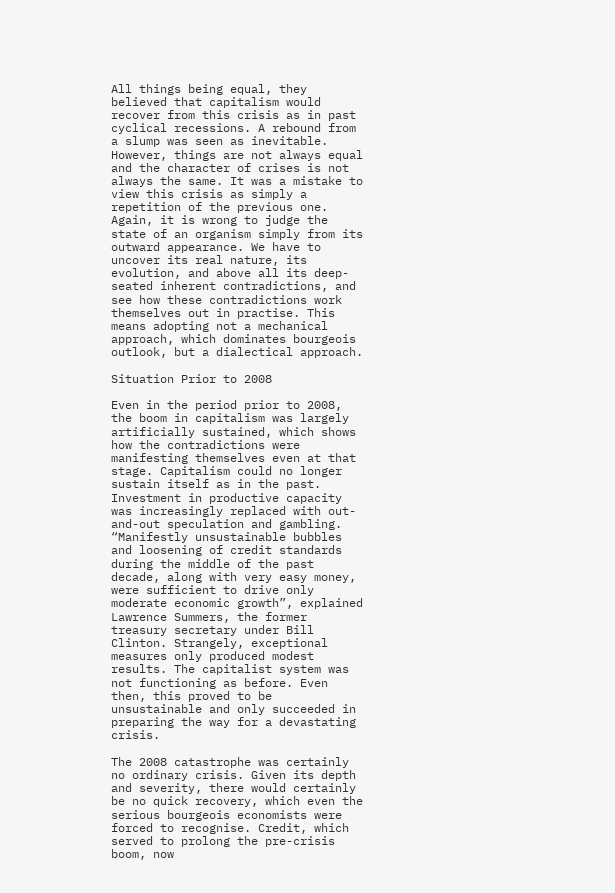All things being equal, they believed that capitalism would recover from this crisis as in past cyclical recessions. A rebound from a slump was seen as inevitable. However, things are not always equal and the character of crises is not always the same. It was a mistake to view this crisis as simply a repetition of the previous one. Again, it is wrong to judge the state of an organism simply from its outward appearance. We have to uncover its real nature, its evolution, and above all its deep-seated inherent contradictions, and see how these contradictions work themselves out in practise. This means adopting not a mechanical approach, which dominates bourgeois outlook, but a dialectical approach.

Situation Prior to 2008

Even in the period prior to 2008, the boom in capitalism was largely artificially sustained, which shows how the contradictions were manifesting themselves even at that stage. Capitalism could no longer sustain itself as in the past. Investment in productive capacity was increasingly replaced with out-and-out speculation and gambling. “Manifestly unsustainable bubbles and loosening of credit standards during the middle of the past decade, along with very easy money, were sufficient to drive only moderate economic growth”, explained Lawrence Summers, the former treasury secretary under Bill Clinton. Strangely, exceptional measures only produced modest results. The capitalist system was not functioning as before. Even then, this proved to be unsustainable and only succeeded in preparing the way for a devastating crisis.

The 2008 catastrophe was certainly no ordinary crisis. Given its depth and severity, there would certainly be no quick recovery, which even the serious bourgeois economists were forced to recognise. Credit, which served to prolong the pre-crisis boom, now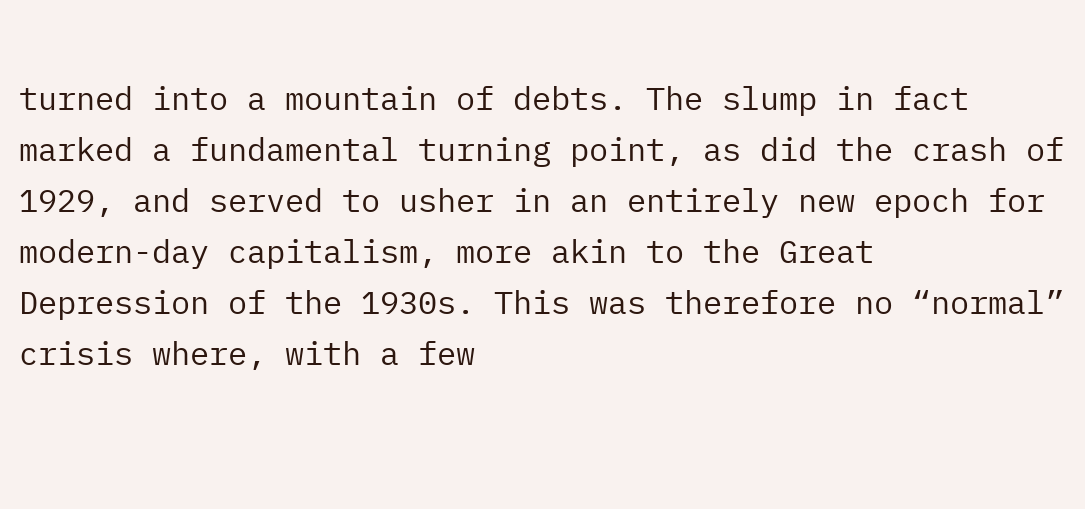turned into a mountain of debts. The slump in fact marked a fundamental turning point, as did the crash of 1929, and served to usher in an entirely new epoch for modern-day capitalism, more akin to the Great Depression of the 1930s. This was therefore no “normal” crisis where, with a few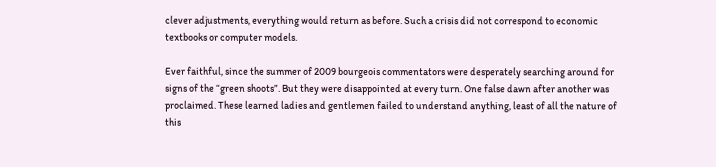clever adjustments, everything would return as before. Such a crisis did not correspond to economic textbooks or computer models.

Ever faithful, since the summer of 2009 bourgeois commentators were desperately searching around for signs of the “green shoots”. But they were disappointed at every turn. One false dawn after another was proclaimed. These learned ladies and gentlemen failed to understand anything, least of all the nature of this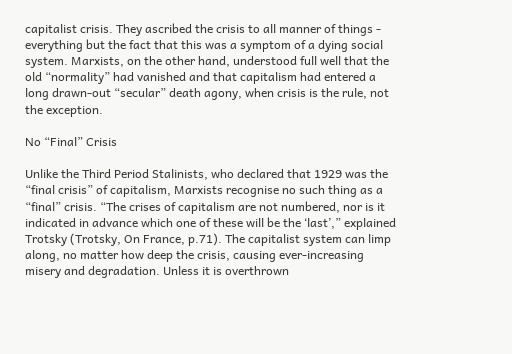capitalist crisis. They ascribed the crisis to all manner of things - everything but the fact that this was a symptom of a dying social system. Marxists, on the other hand, understood full well that the old “normality” had vanished and that capitalism had entered a long drawn-out “secular” death agony, when crisis is the rule, not the exception.

No “Final” Crisis

Unlike the Third Period Stalinists, who declared that 1929 was the “final crisis” of capitalism, Marxists recognise no such thing as a “final” crisis. “The crises of capitalism are not numbered, nor is it indicated in advance which one of these will be the ‘last’,” explained Trotsky (Trotsky, On France, p.71). The capitalist system can limp along, no matter how deep the crisis, causing ever-increasing misery and degradation. Unless it is overthrown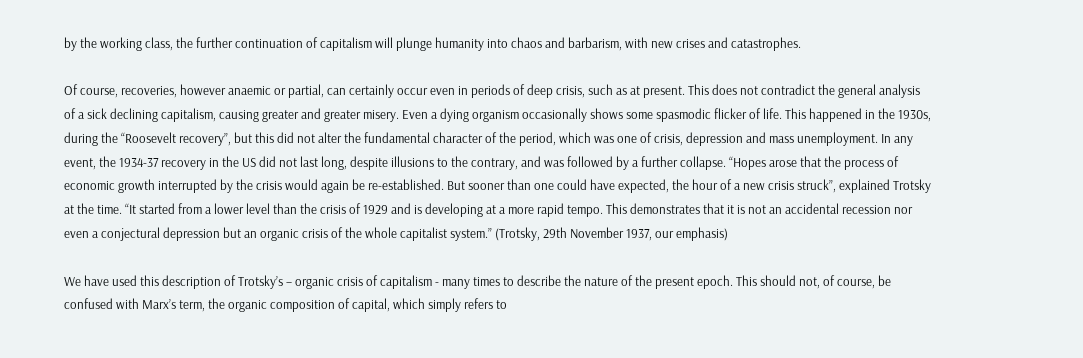by the working class, the further continuation of capitalism will plunge humanity into chaos and barbarism, with new crises and catastrophes.

Of course, recoveries, however anaemic or partial, can certainly occur even in periods of deep crisis, such as at present. This does not contradict the general analysis of a sick declining capitalism, causing greater and greater misery. Even a dying organism occasionally shows some spasmodic flicker of life. This happened in the 1930s, during the “Roosevelt recovery”, but this did not alter the fundamental character of the period, which was one of crisis, depression and mass unemployment. In any event, the 1934-37 recovery in the US did not last long, despite illusions to the contrary, and was followed by a further collapse. “Hopes arose that the process of economic growth interrupted by the crisis would again be re-established. But sooner than one could have expected, the hour of a new crisis struck”, explained Trotsky at the time. “It started from a lower level than the crisis of 1929 and is developing at a more rapid tempo. This demonstrates that it is not an accidental recession nor even a conjectural depression but an organic crisis of the whole capitalist system.” (Trotsky, 29th November 1937, our emphasis)

We have used this description of Trotsky’s – organic crisis of capitalism - many times to describe the nature of the present epoch. This should not, of course, be confused with Marx’s term, the organic composition of capital, which simply refers to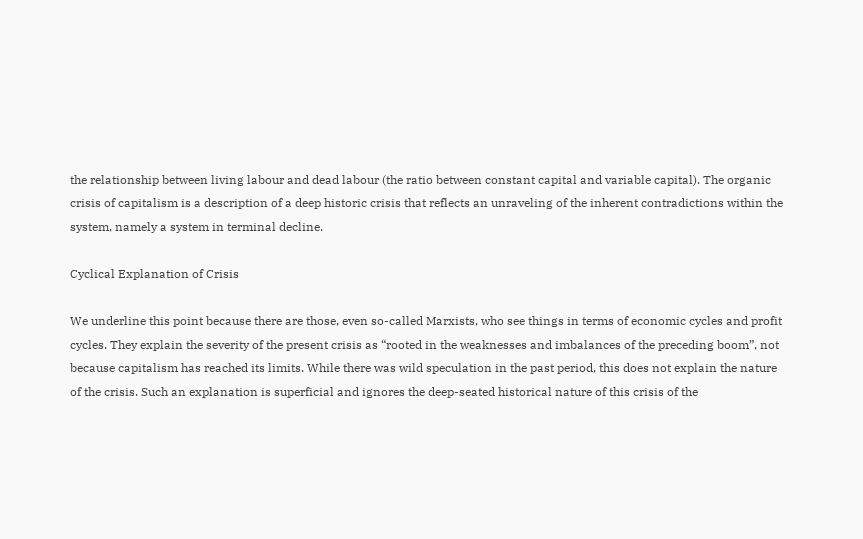the relationship between living labour and dead labour (the ratio between constant capital and variable capital). The organic crisis of capitalism is a description of a deep historic crisis that reflects an unraveling of the inherent contradictions within the system, namely a system in terminal decline.

Cyclical Explanation of Crisis

We underline this point because there are those, even so-called Marxists, who see things in terms of economic cycles and profit cycles. They explain the severity of the present crisis as “rooted in the weaknesses and imbalances of the preceding boom”, not because capitalism has reached its limits. While there was wild speculation in the past period, this does not explain the nature of the crisis. Such an explanation is superficial and ignores the deep-seated historical nature of this crisis of the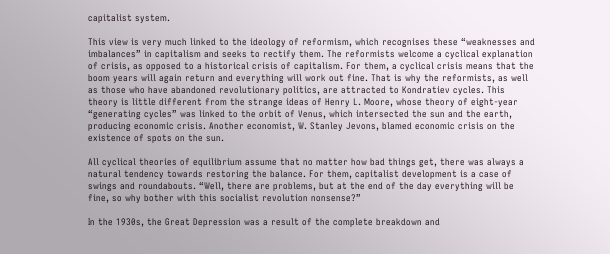capitalist system.

This view is very much linked to the ideology of reformism, which recognises these “weaknesses and imbalances” in capitalism and seeks to rectify them. The reformists welcome a cyclical explanation of crisis, as opposed to a historical crisis of capitalism. For them, a cyclical crisis means that the boom years will again return and everything will work out fine. That is why the reformists, as well as those who have abandoned revolutionary politics, are attracted to Kondratiev cycles. This theory is little different from the strange ideas of Henry L. Moore, whose theory of eight-year “generating cycles” was linked to the orbit of Venus, which intersected the sun and the earth, producing economic crisis. Another economist, W. Stanley Jevons, blamed economic crisis on the existence of spots on the sun.

All cyclical theories of equilibrium assume that no matter how bad things get, there was always a natural tendency towards restoring the balance. For them, capitalist development is a case of swings and roundabouts. “Well, there are problems, but at the end of the day everything will be fine, so why bother with this socialist revolution nonsense?”

In the 1930s, the Great Depression was a result of the complete breakdown and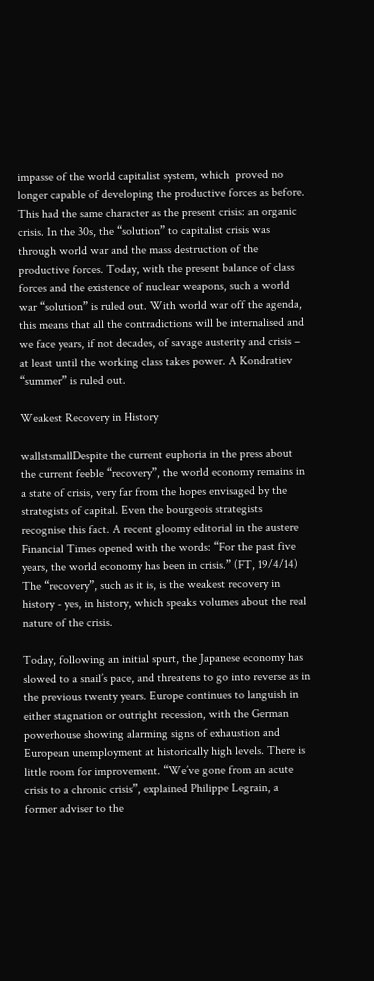impasse of the world capitalist system, which  proved no longer capable of developing the productive forces as before. This had the same character as the present crisis: an organic crisis. In the 30s, the “solution” to capitalist crisis was through world war and the mass destruction of the productive forces. Today, with the present balance of class forces and the existence of nuclear weapons, such a world war “solution” is ruled out. With world war off the agenda, this means that all the contradictions will be internalised and we face years, if not decades, of savage austerity and crisis – at least until the working class takes power. A Kondratiev “summer” is ruled out.

Weakest Recovery in History

wallstsmallDespite the current euphoria in the press about the current feeble “recovery”, the world economy remains in a state of crisis, very far from the hopes envisaged by the strategists of capital. Even the bourgeois strategists recognise this fact. A recent gloomy editorial in the austere Financial Times opened with the words: “For the past five years, the world economy has been in crisis.” (FT, 19/4/14) The “recovery”, such as it is, is the weakest recovery in history - yes, in history, which speaks volumes about the real nature of the crisis.

Today, following an initial spurt, the Japanese economy has slowed to a snail’s pace, and threatens to go into reverse as in the previous twenty years. Europe continues to languish in either stagnation or outright recession, with the German powerhouse showing alarming signs of exhaustion and European unemployment at historically high levels. There is little room for improvement. “We’ve gone from an acute crisis to a chronic crisis”, explained Philippe Legrain, a former adviser to the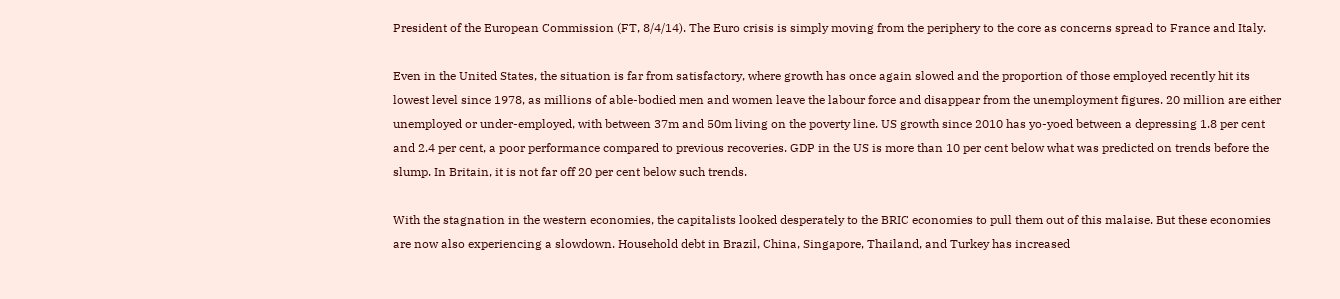President of the European Commission (FT, 8/4/14). The Euro crisis is simply moving from the periphery to the core as concerns spread to France and Italy.

Even in the United States, the situation is far from satisfactory, where growth has once again slowed and the proportion of those employed recently hit its lowest level since 1978, as millions of able-bodied men and women leave the labour force and disappear from the unemployment figures. 20 million are either unemployed or under-employed, with between 37m and 50m living on the poverty line. US growth since 2010 has yo-yoed between a depressing 1.8 per cent and 2.4 per cent, a poor performance compared to previous recoveries. GDP in the US is more than 10 per cent below what was predicted on trends before the slump. In Britain, it is not far off 20 per cent below such trends.

With the stagnation in the western economies, the capitalists looked desperately to the BRIC economies to pull them out of this malaise. But these economies are now also experiencing a slowdown. Household debt in Brazil, China, Singapore, Thailand, and Turkey has increased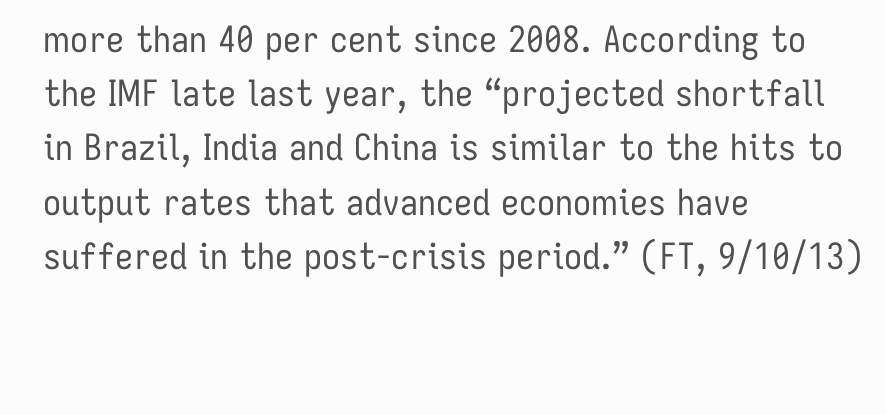more than 40 per cent since 2008. According to the IMF late last year, the “projected shortfall in Brazil, India and China is similar to the hits to output rates that advanced economies have suffered in the post-crisis period.” (FT, 9/10/13)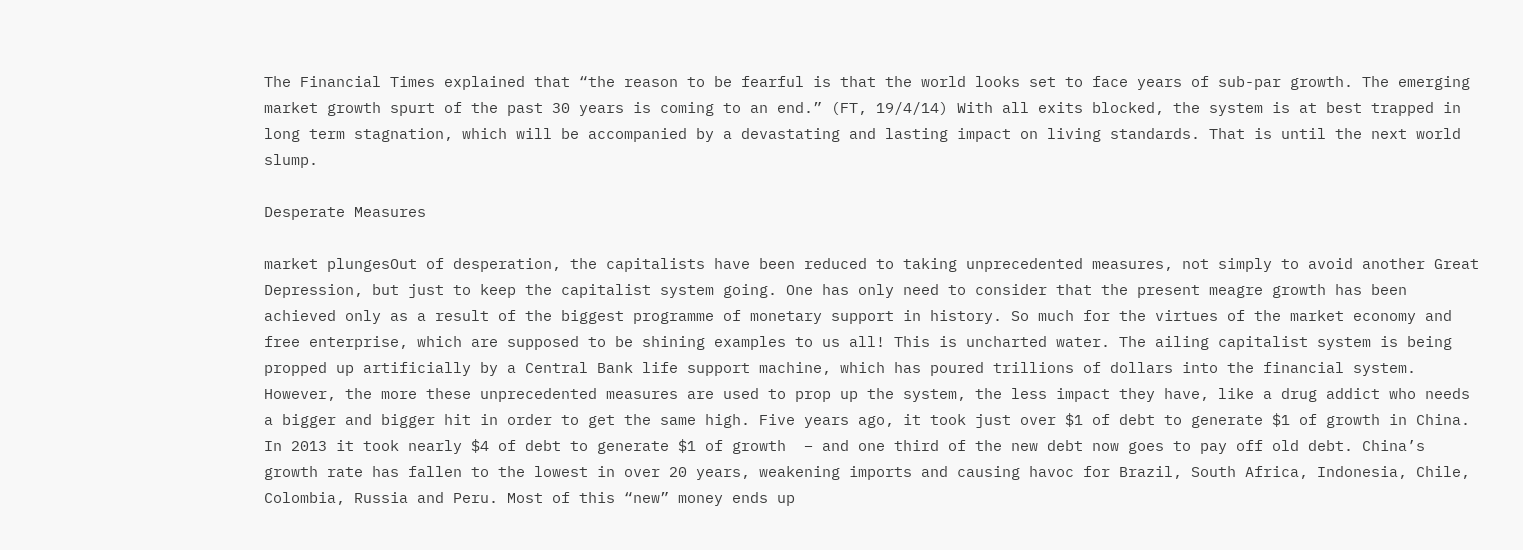The Financial Times explained that “the reason to be fearful is that the world looks set to face years of sub-par growth. The emerging market growth spurt of the past 30 years is coming to an end.” (FT, 19/4/14) With all exits blocked, the system is at best trapped in long term stagnation, which will be accompanied by a devastating and lasting impact on living standards. That is until the next world slump.

Desperate Measures

market plungesOut of desperation, the capitalists have been reduced to taking unprecedented measures, not simply to avoid another Great Depression, but just to keep the capitalist system going. One has only need to consider that the present meagre growth has been achieved only as a result of the biggest programme of monetary support in history. So much for the virtues of the market economy and free enterprise, which are supposed to be shining examples to us all! This is uncharted water. The ailing capitalist system is being propped up artificially by a Central Bank life support machine, which has poured trillions of dollars into the financial system. However, the more these unprecedented measures are used to prop up the system, the less impact they have, like a drug addict who needs a bigger and bigger hit in order to get the same high. Five years ago, it took just over $1 of debt to generate $1 of growth in China. In 2013 it took nearly $4 of debt to generate $1 of growth  – and one third of the new debt now goes to pay off old debt. China’s growth rate has fallen to the lowest in over 20 years, weakening imports and causing havoc for Brazil, South Africa, Indonesia, Chile, Colombia, Russia and Peru. Most of this “new” money ends up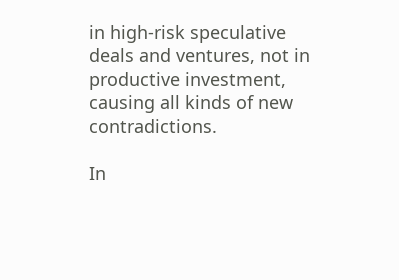in high-risk speculative deals and ventures, not in productive investment, causing all kinds of new contradictions.

In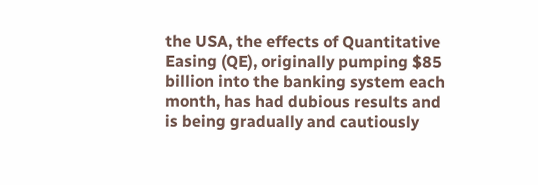the USA, the effects of Quantitative Easing (QE), originally pumping $85 billion into the banking system each month, has had dubious results and is being gradually and cautiously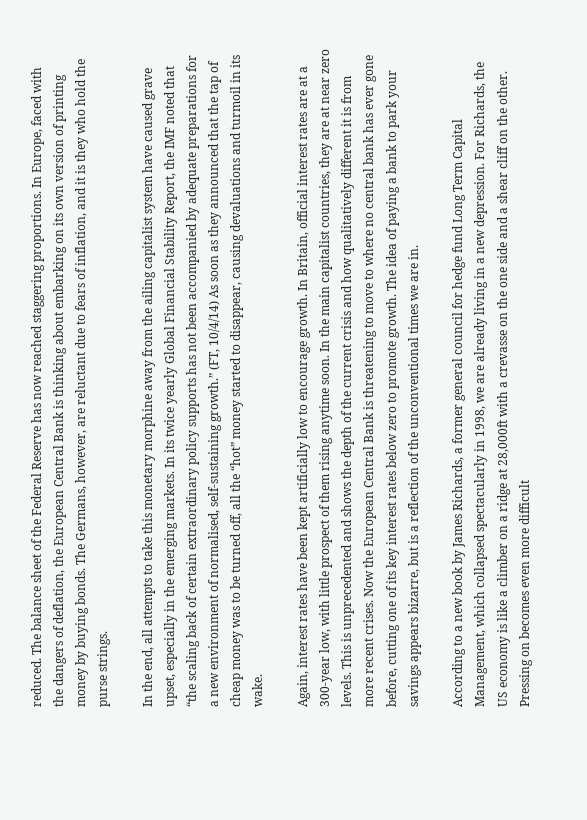reduced. The balance sheet of the Federal Reserve has now reached staggering proportions. In Europe, faced with the dangers of deflation, the European Central Bank is thinking about embarking on its own version of printing money by buying bonds. The Germans, however, are reluctant due to fears of inflation, and it is they who hold the purse strings.

In the end, all attempts to take this monetary morphine away from the ailing capitalist system have caused grave upset, especially in the emerging markets. In its twice yearly Global Financial Stability Report, the IMF noted that “the scaling back of certain extraordinary policy supports has not been accompanied by adequate preparations for a new environment of normalised, self-sustaining growth.” (FT, 10/4/14) As soon as they announced that the tap of cheap money was to be turned off, all the “hot” money started to disappear, causing devaluations and turmoil in its wake.

Again, interest rates have been kept artificially low to encourage growth. In Britain, official interest rates are at a 300-year low, with little prospect of them rising anytime soon. In the main capitalist countries, they are at near zero levels. This is unprecedented and shows the depth of the current crisis and how qualitatively different it is from more recent crises. Now the European Central Bank is threatening to move to where no central bank has ever gone before, cutting one of its key interest rates below zero to promote growth. The idea of paying a bank to park your savings appears bizarre, but is a reflection of the unconventional times we are in.

According to a new book by James Richards, a former general council for hedge fund Long Term Capital Management, which collapsed spectacularly in 1998, we are already living in a new depression. For Richards, the US economy is like a climber on a ridge at 28,000ft with a crevasse on the one side and a shear cliff on the other. Pressing on becomes even more difficult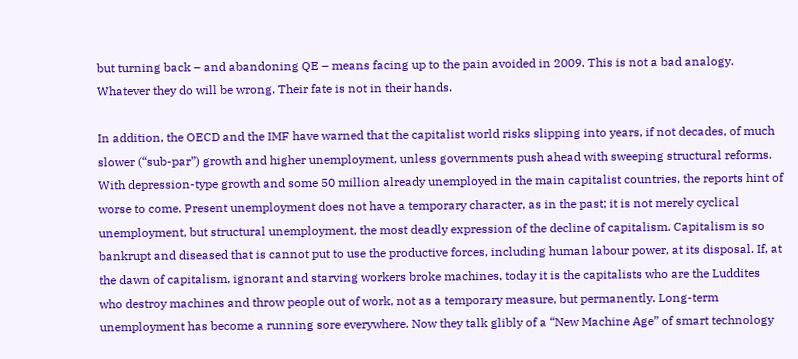but turning back – and abandoning QE – means facing up to the pain avoided in 2009. This is not a bad analogy. Whatever they do will be wrong. Their fate is not in their hands.

In addition, the OECD and the IMF have warned that the capitalist world risks slipping into years, if not decades, of much slower (“sub-par”) growth and higher unemployment, unless governments push ahead with sweeping structural reforms. With depression-type growth and some 50 million already unemployed in the main capitalist countries, the reports hint of worse to come. Present unemployment does not have a temporary character, as in the past; it is not merely cyclical unemployment, but structural unemployment, the most deadly expression of the decline of capitalism. Capitalism is so bankrupt and diseased that is cannot put to use the productive forces, including human labour power, at its disposal. If, at the dawn of capitalism, ignorant and starving workers broke machines, today it is the capitalists who are the Luddites who destroy machines and throw people out of work, not as a temporary measure, but permanently. Long-term unemployment has become a running sore everywhere. Now they talk glibly of a “New Machine Age” of smart technology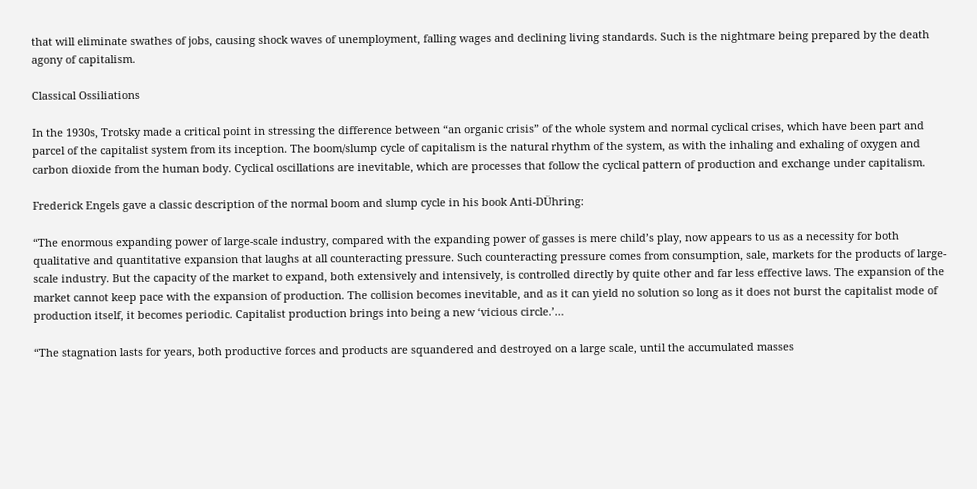that will eliminate swathes of jobs, causing shock waves of unemployment, falling wages and declining living standards. Such is the nightmare being prepared by the death agony of capitalism.

Classical Ossiliations

In the 1930s, Trotsky made a critical point in stressing the difference between “an organic crisis” of the whole system and normal cyclical crises, which have been part and parcel of the capitalist system from its inception. The boom/slump cycle of capitalism is the natural rhythm of the system, as with the inhaling and exhaling of oxygen and carbon dioxide from the human body. Cyclical oscillations are inevitable, which are processes that follow the cyclical pattern of production and exchange under capitalism.

Frederick Engels gave a classic description of the normal boom and slump cycle in his book Anti-DÜhring:

“The enormous expanding power of large-scale industry, compared with the expanding power of gasses is mere child’s play, now appears to us as a necessity for both qualitative and quantitative expansion that laughs at all counteracting pressure. Such counteracting pressure comes from consumption, sale, markets for the products of large-scale industry. But the capacity of the market to expand, both extensively and intensively, is controlled directly by quite other and far less effective laws. The expansion of the market cannot keep pace with the expansion of production. The collision becomes inevitable, and as it can yield no solution so long as it does not burst the capitalist mode of production itself, it becomes periodic. Capitalist production brings into being a new ‘vicious circle.’…

“The stagnation lasts for years, both productive forces and products are squandered and destroyed on a large scale, until the accumulated masses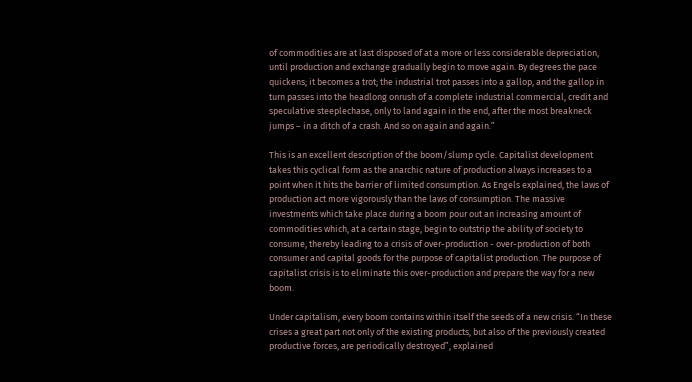of commodities are at last disposed of at a more or less considerable depreciation, until production and exchange gradually begin to move again. By degrees the pace quickens; it becomes a trot; the industrial trot passes into a gallop, and the gallop in turn passes into the headlong onrush of a complete industrial commercial, credit and speculative steeplechase, only to land again in the end, after the most breakneck jumps – in a ditch of a crash. And so on again and again.”

This is an excellent description of the boom/slump cycle. Capitalist development takes this cyclical form as the anarchic nature of production always increases to a point when it hits the barrier of limited consumption. As Engels explained, the laws of production act more vigorously than the laws of consumption. The massive investments which take place during a boom pour out an increasing amount of commodities which, at a certain stage, begin to outstrip the ability of society to consume, thereby leading to a crisis of over-production - over-production of both consumer and capital goods for the purpose of capitalist production. The purpose of capitalist crisis is to eliminate this over-production and prepare the way for a new boom.

Under capitalism, every boom contains within itself the seeds of a new crisis. “In these crises a great part not only of the existing products, but also of the previously created productive forces, are periodically destroyed”, explained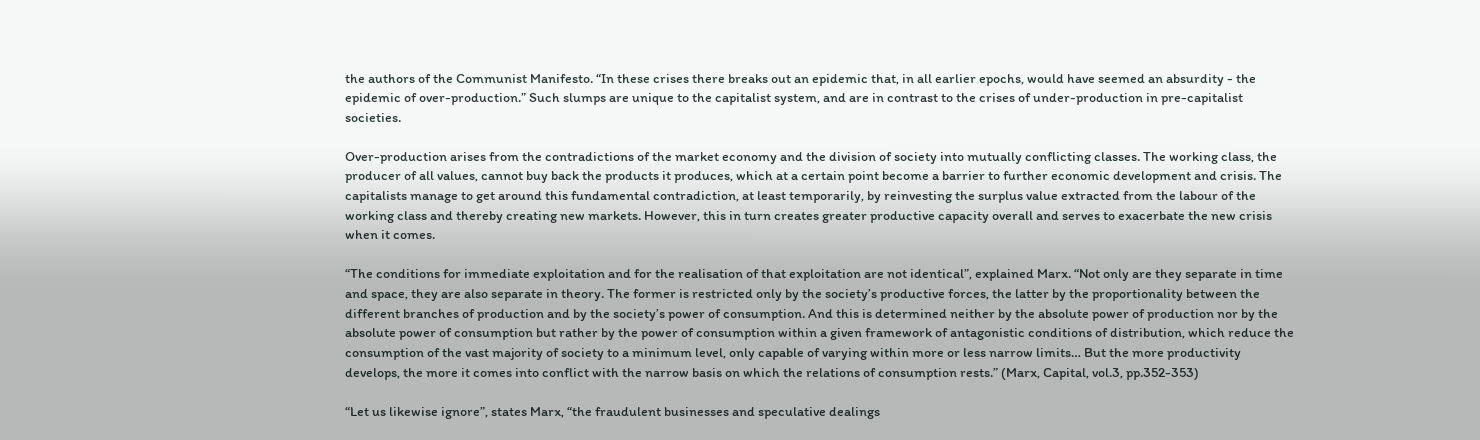the authors of the Communist Manifesto. “In these crises there breaks out an epidemic that, in all earlier epochs, would have seemed an absurdity - the epidemic of over-production.” Such slumps are unique to the capitalist system, and are in contrast to the crises of under-production in pre-capitalist societies.

Over-production arises from the contradictions of the market economy and the division of society into mutually conflicting classes. The working class, the producer of all values, cannot buy back the products it produces, which at a certain point become a barrier to further economic development and crisis. The capitalists manage to get around this fundamental contradiction, at least temporarily, by reinvesting the surplus value extracted from the labour of the working class and thereby creating new markets. However, this in turn creates greater productive capacity overall and serves to exacerbate the new crisis when it comes.

“The conditions for immediate exploitation and for the realisation of that exploitation are not identical”, explained Marx. “Not only are they separate in time and space, they are also separate in theory. The former is restricted only by the society’s productive forces, the latter by the proportionality between the different branches of production and by the society’s power of consumption. And this is determined neither by the absolute power of production nor by the absolute power of consumption but rather by the power of consumption within a given framework of antagonistic conditions of distribution, which reduce the consumption of the vast majority of society to a minimum level, only capable of varying within more or less narrow limits… But the more productivity develops, the more it comes into conflict with the narrow basis on which the relations of consumption rests.” (Marx, Capital, vol.3, pp.352-353)

“Let us likewise ignore”, states Marx, “the fraudulent businesses and speculative dealings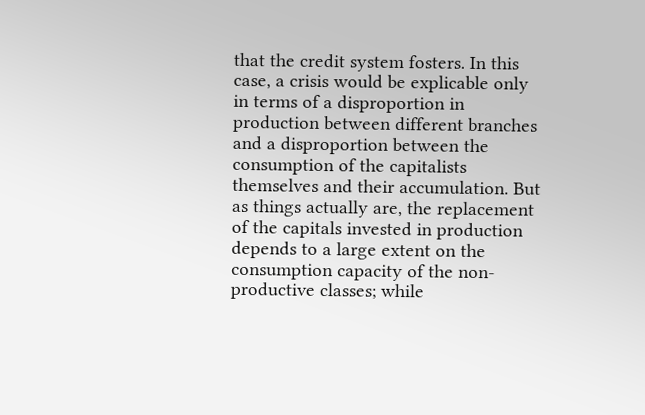that the credit system fosters. In this case, a crisis would be explicable only in terms of a disproportion in production between different branches and a disproportion between the consumption of the capitalists themselves and their accumulation. But as things actually are, the replacement of the capitals invested in production depends to a large extent on the consumption capacity of the non-productive classes; while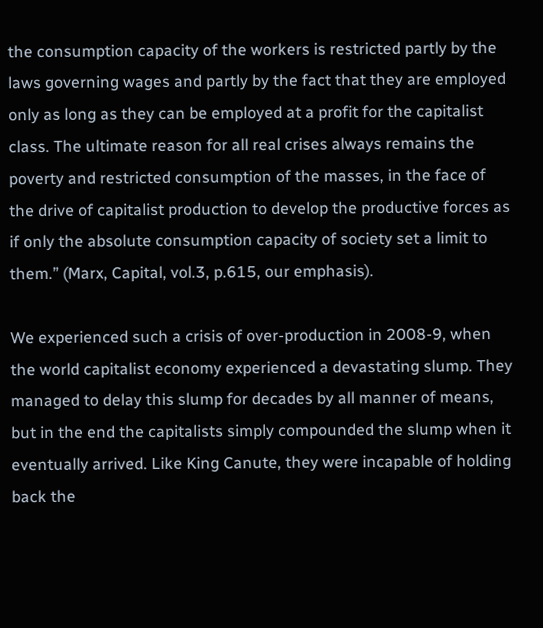the consumption capacity of the workers is restricted partly by the laws governing wages and partly by the fact that they are employed only as long as they can be employed at a profit for the capitalist class. The ultimate reason for all real crises always remains the poverty and restricted consumption of the masses, in the face of the drive of capitalist production to develop the productive forces as if only the absolute consumption capacity of society set a limit to them.” (Marx, Capital, vol.3, p.615, our emphasis).

We experienced such a crisis of over-production in 2008-9, when the world capitalist economy experienced a devastating slump. They managed to delay this slump for decades by all manner of means, but in the end the capitalists simply compounded the slump when it eventually arrived. Like King Canute, they were incapable of holding back the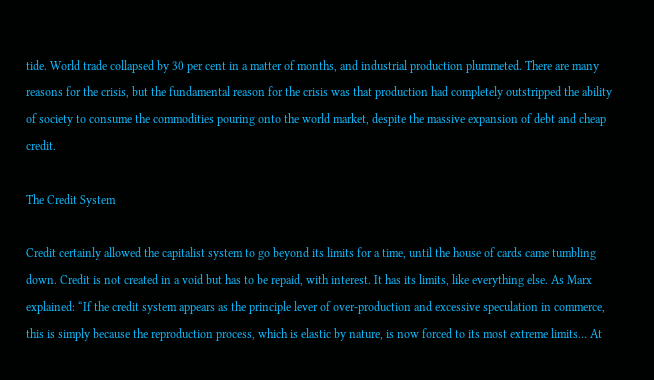tide. World trade collapsed by 30 per cent in a matter of months, and industrial production plummeted. There are many reasons for the crisis, but the fundamental reason for the crisis was that production had completely outstripped the ability of society to consume the commodities pouring onto the world market, despite the massive expansion of debt and cheap credit.

The Credit System

Credit certainly allowed the capitalist system to go beyond its limits for a time, until the house of cards came tumbling down. Credit is not created in a void but has to be repaid, with interest. It has its limits, like everything else. As Marx explained: “If the credit system appears as the principle lever of over-production and excessive speculation in commerce, this is simply because the reproduction process, which is elastic by nature, is now forced to its most extreme limits… At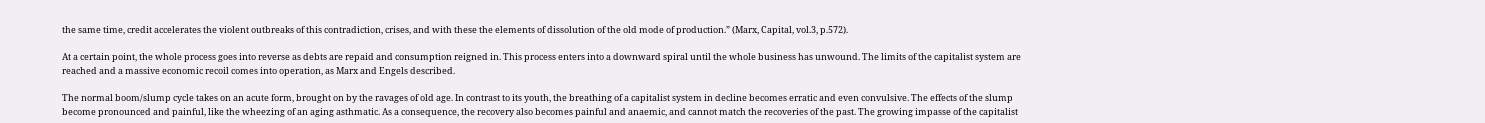the same time, credit accelerates the violent outbreaks of this contradiction, crises, and with these the elements of dissolution of the old mode of production.” (Marx, Capital, vol.3, p.572).

At a certain point, the whole process goes into reverse as debts are repaid and consumption reigned in. This process enters into a downward spiral until the whole business has unwound. The limits of the capitalist system are reached and a massive economic recoil comes into operation, as Marx and Engels described.

The normal boom/slump cycle takes on an acute form, brought on by the ravages of old age. In contrast to its youth, the breathing of a capitalist system in decline becomes erratic and even convulsive. The effects of the slump become pronounced and painful, like the wheezing of an aging asthmatic. As a consequence, the recovery also becomes painful and anaemic, and cannot match the recoveries of the past. The growing impasse of the capitalist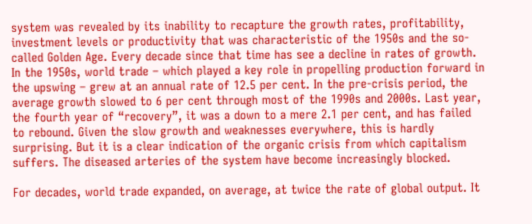system was revealed by its inability to recapture the growth rates, profitability, investment levels or productivity that was characteristic of the 1950s and the so-called Golden Age. Every decade since that time has see a decline in rates of growth. In the 1950s, world trade – which played a key role in propelling production forward in the upswing – grew at an annual rate of 12.5 per cent. In the pre-crisis period, the average growth slowed to 6 per cent through most of the 1990s and 2000s. Last year, the fourth year of “recovery”, it was a down to a mere 2.1 per cent, and has failed to rebound. Given the slow growth and weaknesses everywhere, this is hardly surprising. But it is a clear indication of the organic crisis from which capitalism suffers. The diseased arteries of the system have become increasingly blocked.

For decades, world trade expanded, on average, at twice the rate of global output. It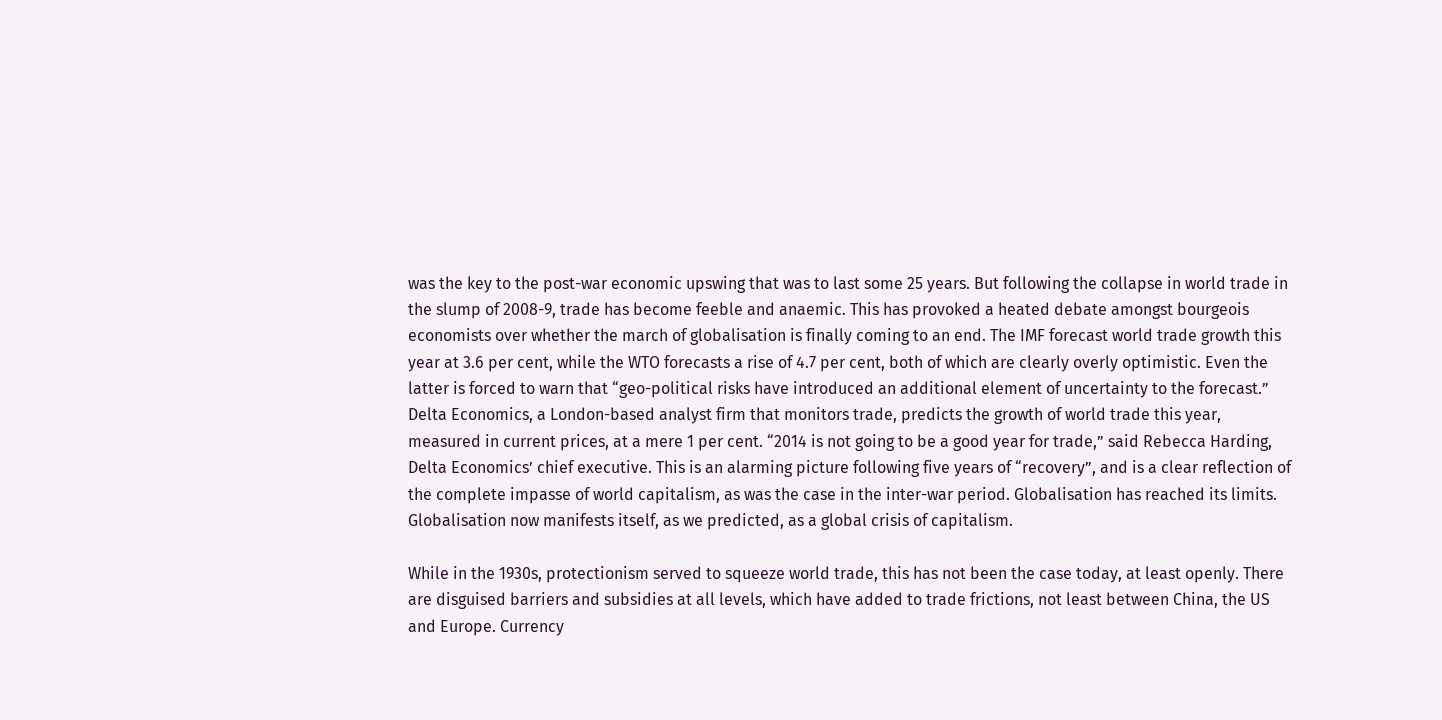was the key to the post-war economic upswing that was to last some 25 years. But following the collapse in world trade in the slump of 2008-9, trade has become feeble and anaemic. This has provoked a heated debate amongst bourgeois economists over whether the march of globalisation is finally coming to an end. The IMF forecast world trade growth this year at 3.6 per cent, while the WTO forecasts a rise of 4.7 per cent, both of which are clearly overly optimistic. Even the latter is forced to warn that “geo-political risks have introduced an additional element of uncertainty to the forecast.” Delta Economics, a London-based analyst firm that monitors trade, predicts the growth of world trade this year, measured in current prices, at a mere 1 per cent. “2014 is not going to be a good year for trade,” said Rebecca Harding, Delta Economics’ chief executive. This is an alarming picture following five years of “recovery”, and is a clear reflection of the complete impasse of world capitalism, as was the case in the inter-war period. Globalisation has reached its limits. Globalisation now manifests itself, as we predicted, as a global crisis of capitalism.

While in the 1930s, protectionism served to squeeze world trade, this has not been the case today, at least openly. There are disguised barriers and subsidies at all levels, which have added to trade frictions, not least between China, the US and Europe. Currency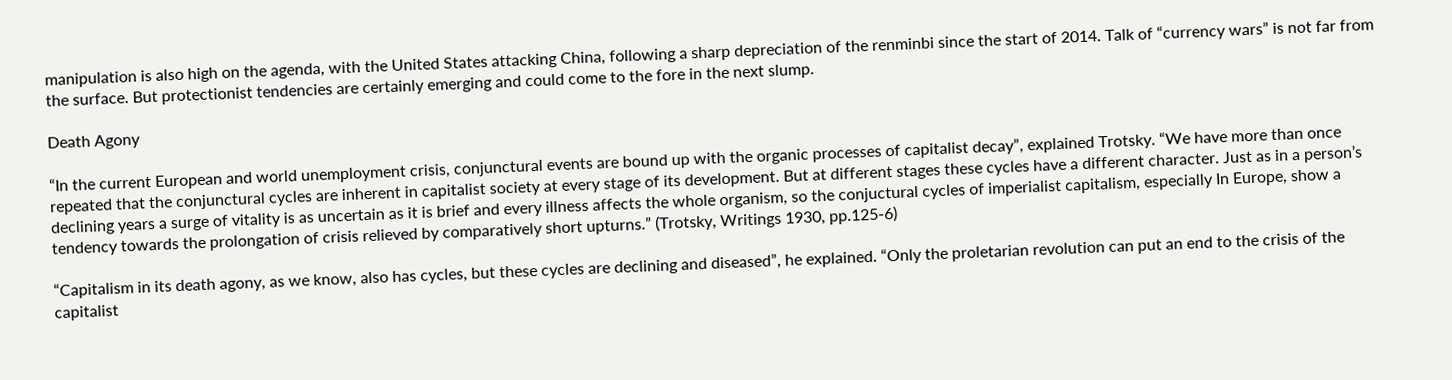manipulation is also high on the agenda, with the United States attacking China, following a sharp depreciation of the renminbi since the start of 2014. Talk of “currency wars” is not far from the surface. But protectionist tendencies are certainly emerging and could come to the fore in the next slump.

Death Agony

“In the current European and world unemployment crisis, conjunctural events are bound up with the organic processes of capitalist decay”, explained Trotsky. “We have more than once repeated that the conjunctural cycles are inherent in capitalist society at every stage of its development. But at different stages these cycles have a different character. Just as in a person’s declining years a surge of vitality is as uncertain as it is brief and every illness affects the whole organism, so the conjuctural cycles of imperialist capitalism, especially In Europe, show a tendency towards the prolongation of crisis relieved by comparatively short upturns.” (Trotsky, Writings 1930, pp.125-6)

“Capitalism in its death agony, as we know, also has cycles, but these cycles are declining and diseased”, he explained. “Only the proletarian revolution can put an end to the crisis of the capitalist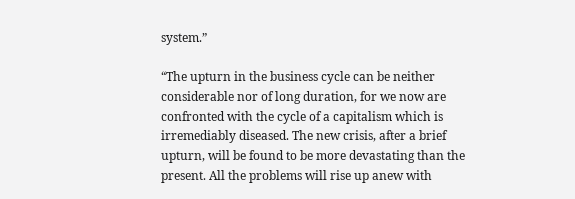system.”

“The upturn in the business cycle can be neither considerable nor of long duration, for we now are confronted with the cycle of a capitalism which is irremediably diseased. The new crisis, after a brief upturn, will be found to be more devastating than the present. All the problems will rise up anew with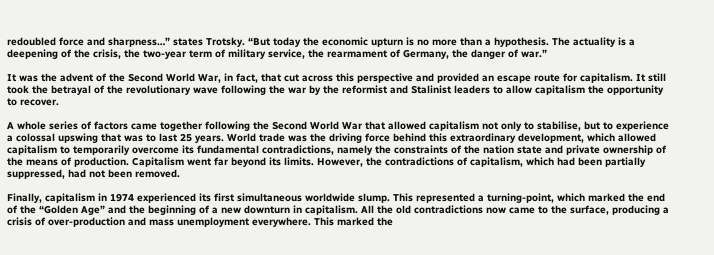redoubled force and sharpness…” states Trotsky. “But today the economic upturn is no more than a hypothesis. The actuality is a deepening of the crisis, the two-year term of military service, the rearmament of Germany, the danger of war.”

It was the advent of the Second World War, in fact, that cut across this perspective and provided an escape route for capitalism. It still took the betrayal of the revolutionary wave following the war by the reformist and Stalinist leaders to allow capitalism the opportunity to recover.

A whole series of factors came together following the Second World War that allowed capitalism not only to stabilise, but to experience a colossal upswing that was to last 25 years. World trade was the driving force behind this extraordinary development, which allowed capitalism to temporarily overcome its fundamental contradictions, namely the constraints of the nation state and private ownership of the means of production. Capitalism went far beyond its limits. However, the contradictions of capitalism, which had been partially suppressed, had not been removed.

Finally, capitalism in 1974 experienced its first simultaneous worldwide slump. This represented a turning-point, which marked the end of the “Golden Age” and the beginning of a new downturn in capitalism. All the old contradictions now came to the surface, producing a crisis of over-production and mass unemployment everywhere. This marked the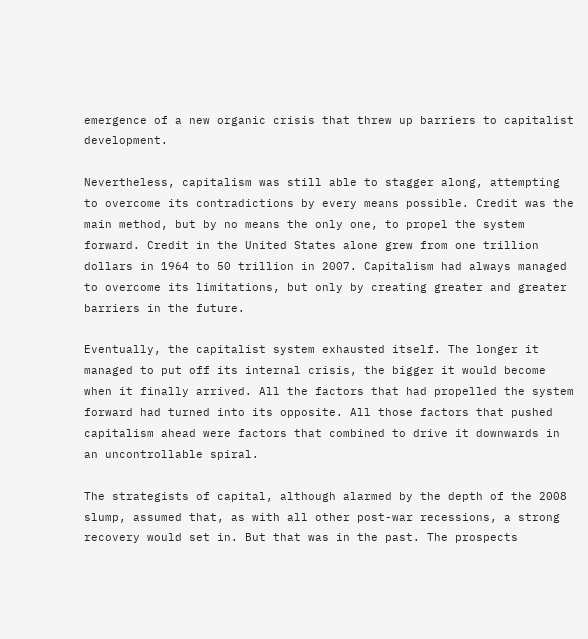emergence of a new organic crisis that threw up barriers to capitalist development.

Nevertheless, capitalism was still able to stagger along, attempting to overcome its contradictions by every means possible. Credit was the main method, but by no means the only one, to propel the system forward. Credit in the United States alone grew from one trillion dollars in 1964 to 50 trillion in 2007. Capitalism had always managed to overcome its limitations, but only by creating greater and greater barriers in the future.

Eventually, the capitalist system exhausted itself. The longer it managed to put off its internal crisis, the bigger it would become when it finally arrived. All the factors that had propelled the system forward had turned into its opposite. All those factors that pushed capitalism ahead were factors that combined to drive it downwards in an uncontrollable spiral.

The strategists of capital, although alarmed by the depth of the 2008 slump, assumed that, as with all other post-war recessions, a strong recovery would set in. But that was in the past. The prospects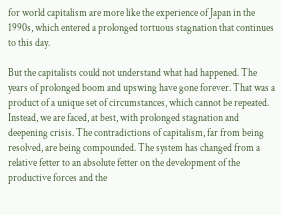for world capitalism are more like the experience of Japan in the 1990s, which entered a prolonged tortuous stagnation that continues to this day.

But the capitalists could not understand what had happened. The years of prolonged boom and upswing have gone forever. That was a product of a unique set of circumstances, which cannot be repeated. Instead, we are faced, at best, with prolonged stagnation and deepening crisis. The contradictions of capitalism, far from being resolved, are being compounded. The system has changed from a relative fetter to an absolute fetter on the development of the productive forces and the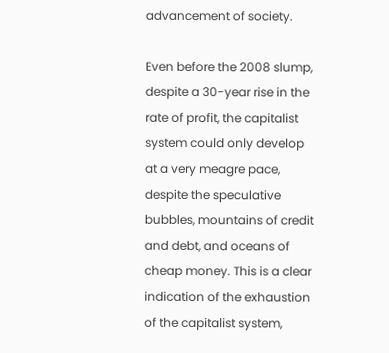advancement of society.

Even before the 2008 slump, despite a 30-year rise in the rate of profit, the capitalist system could only develop at a very meagre pace, despite the speculative bubbles, mountains of credit and debt, and oceans of cheap money. This is a clear indication of the exhaustion of the capitalist system,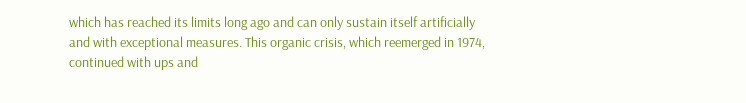which has reached its limits long ago and can only sustain itself artificially and with exceptional measures. This organic crisis, which reemerged in 1974, continued with ups and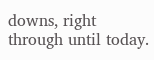downs, right through until today.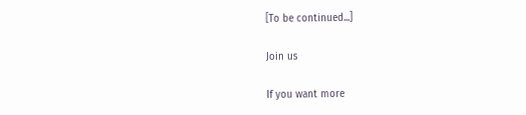[To be continued...]

Join us

If you want more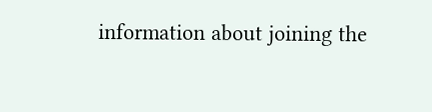information about joining the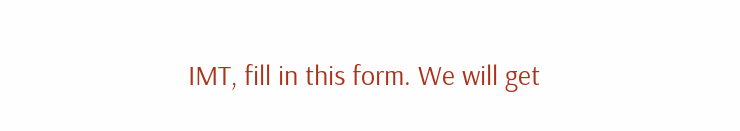IMT, fill in this form. We will get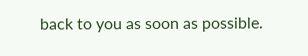back to you as soon as possible.